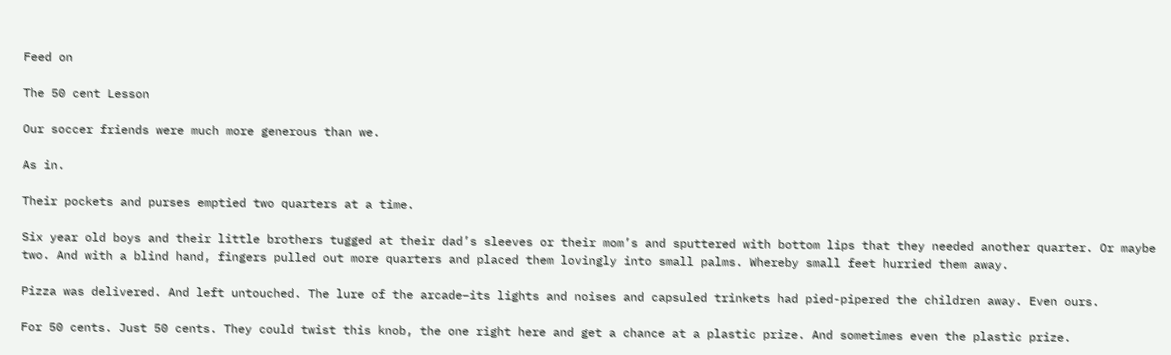Feed on

The 50 cent Lesson

Our soccer friends were much more generous than we.

As in.

Their pockets and purses emptied two quarters at a time.

Six year old boys and their little brothers tugged at their dad’s sleeves or their mom’s and sputtered with bottom lips that they needed another quarter. Or maybe two. And with a blind hand, fingers pulled out more quarters and placed them lovingly into small palms. Whereby small feet hurried them away.

Pizza was delivered. And left untouched. The lure of the arcade–its lights and noises and capsuled trinkets had pied-pipered the children away. Even ours.

For 50 cents. Just 50 cents. They could twist this knob, the one right here and get a chance at a plastic prize. And sometimes even the plastic prize.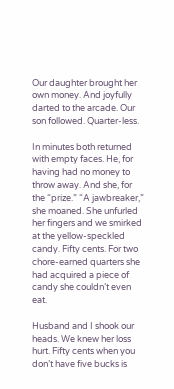Our daughter brought her own money. And joyfully darted to the arcade. Our son followed. Quarter-less.

In minutes both returned with empty faces. He, for having had no money to throw away. And she, for the “prize.” “A jawbreaker,” she moaned. She unfurled her fingers and we smirked at the yellow-speckled candy. Fifty cents. For two chore-earned quarters she had acquired a piece of candy she couldn’t even eat.

Husband and I shook our heads. We knew her loss hurt. Fifty cents when you don’t have five bucks is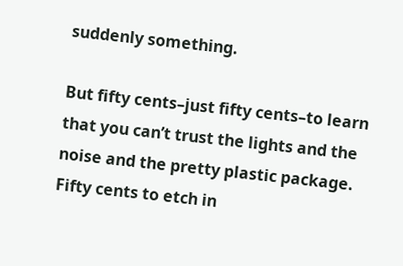suddenly something.

But fifty cents–just fifty cents–to learn that you can’t trust the lights and the noise and the pretty plastic package. Fifty cents to etch in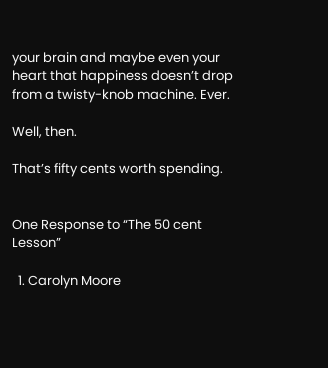your brain and maybe even your heart that happiness doesn’t drop from a twisty-knob machine. Ever.

Well, then.

That’s fifty cents worth spending.


One Response to “The 50 cent Lesson”

  1. Carolyn Moore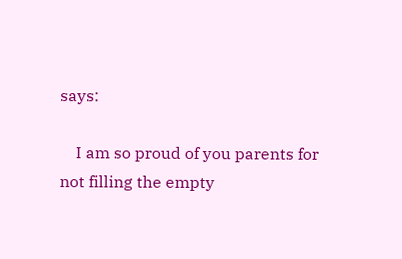says:

    I am so proud of you parents for not filling the empty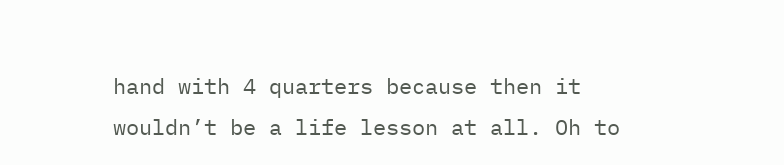hand with 4 quarters because then it wouldn’t be a life lesson at all. Oh to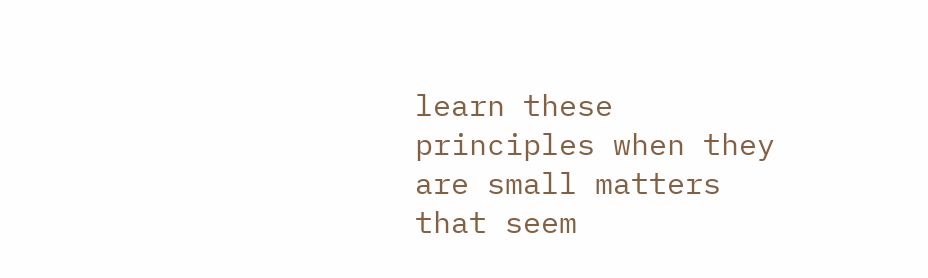learn these principles when they are small matters that seem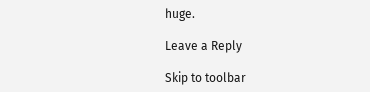huge.

Leave a Reply

Skip to toolbar